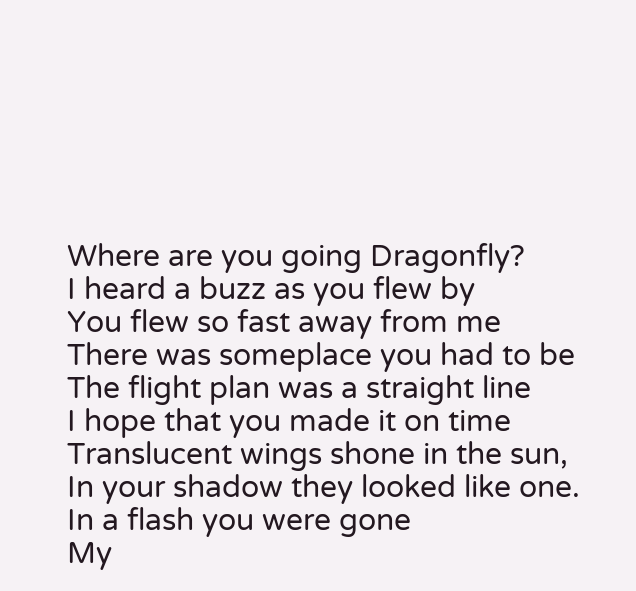Where are you going Dragonfly?
I heard a buzz as you flew by
You flew so fast away from me
There was someplace you had to be
The flight plan was a straight line
I hope that you made it on time
Translucent wings shone in the sun,
In your shadow they looked like one.
In a flash you were gone
My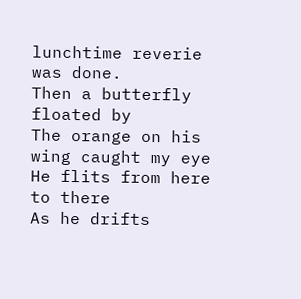lunchtime reverie was done.
Then a butterfly floated by
The orange on his wing caught my eye
He flits from here to there
As he drifts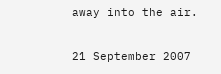away into the air.

21 September 2007